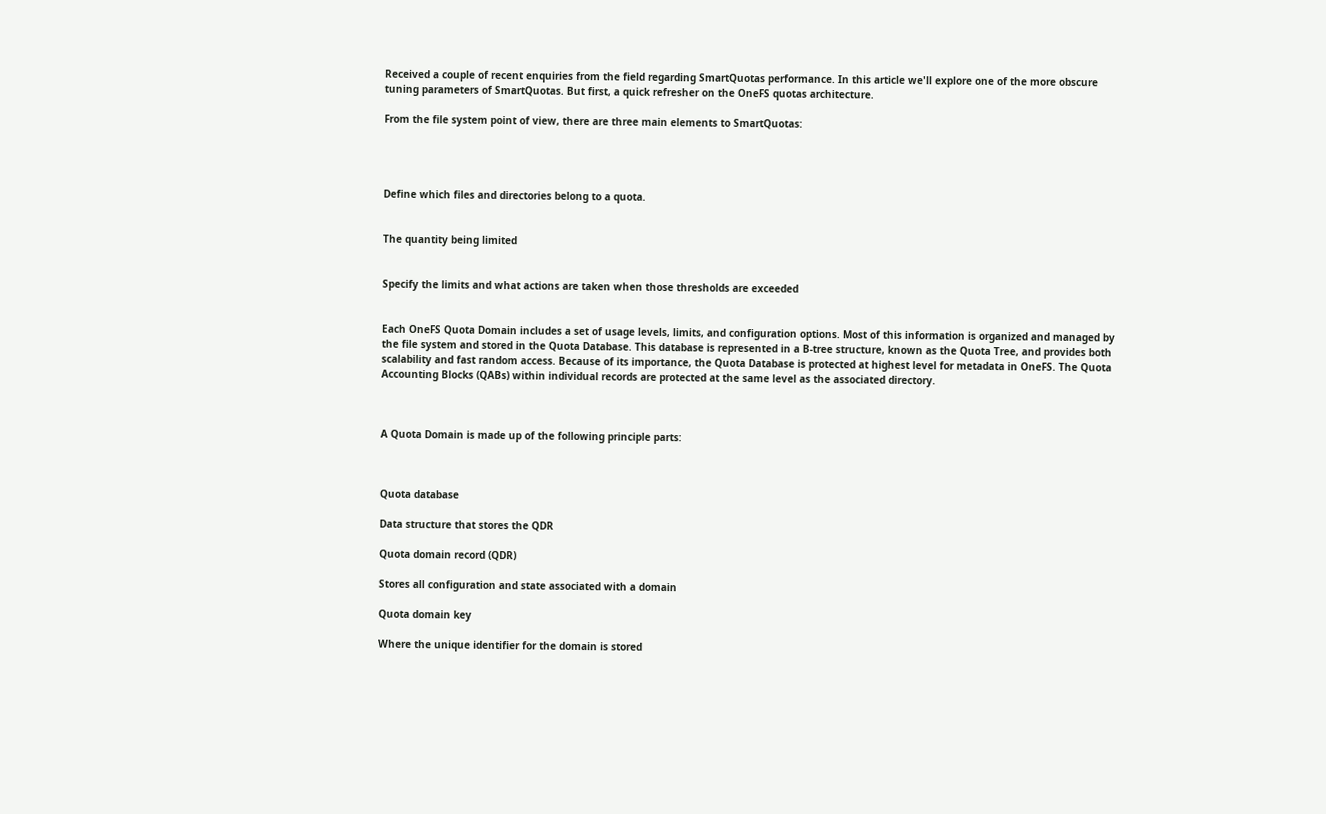Received a couple of recent enquiries from the field regarding SmartQuotas performance. In this article we'll explore one of the more obscure tuning parameters of SmartQuotas. But first, a quick refresher on the OneFS quotas architecture.

From the file system point of view, there are three main elements to SmartQuotas:




Define which files and directories belong to a quota.


The quantity being limited


Specify the limits and what actions are taken when those thresholds are exceeded


Each OneFS Quota Domain includes a set of usage levels, limits, and configuration options. Most of this information is organized and managed by the file system and stored in the Quota Database. This database is represented in a B-tree structure, known as the Quota Tree, and provides both scalability and fast random access. Because of its importance, the Quota Database is protected at highest level for metadata in OneFS. The Quota Accounting Blocks (QABs) within individual records are protected at the same level as the associated directory.



A Quota Domain is made up of the following principle parts:



Quota database

Data structure that stores the QDR

Quota domain record (QDR)

Stores all configuration and state associated with a domain

Quota domain key

Where the unique identifier for the domain is stored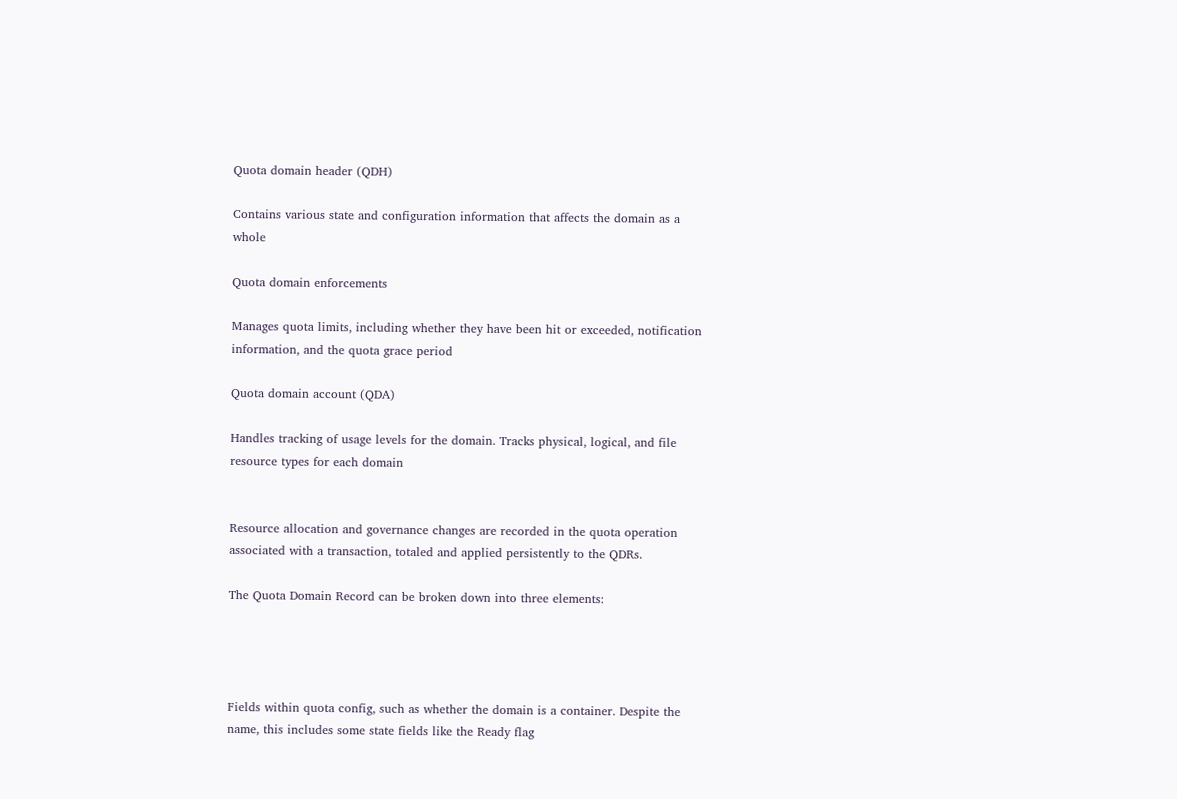Quota domain header (QDH)

Contains various state and configuration information that affects the domain as a whole

Quota domain enforcements

Manages quota limits, including whether they have been hit or exceeded, notification information, and the quota grace period

Quota domain account (QDA)

Handles tracking of usage levels for the domain. Tracks physical, logical, and file resource types for each domain


Resource allocation and governance changes are recorded in the quota operation associated with a transaction, totaled and applied persistently to the QDRs.

The Quota Domain Record can be broken down into three elements:




Fields within quota config, such as whether the domain is a container. Despite the name, this includes some state fields like the Ready flag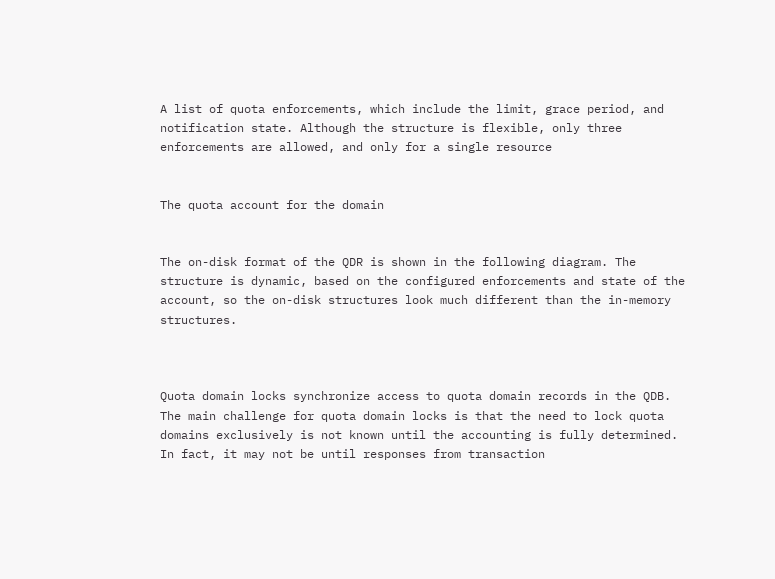A list of quota enforcements, which include the limit, grace period, and notification state. Although the structure is flexible, only three enforcements are allowed, and only for a single resource


The quota account for the domain


The on-disk format of the QDR is shown in the following diagram. The structure is dynamic, based on the configured enforcements and state of the account, so the on-disk structures look much different than the in-memory structures.



Quota domain locks synchronize access to quota domain records in the QDB. The main challenge for quota domain locks is that the need to lock quota domains exclusively is not known until the accounting is fully determined. In fact, it may not be until responses from transaction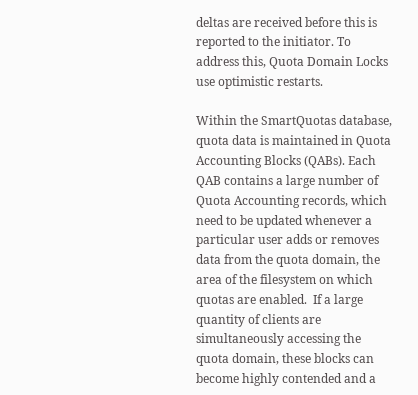deltas are received before this is reported to the initiator. To address this, Quota Domain Locks use optimistic restarts.

Within the SmartQuotas database, quota data is maintained in Quota Accounting Blocks (QABs). Each QAB contains a large number of Quota Accounting records, which need to be updated whenever a particular user adds or removes data from the quota domain, the area of the filesystem on which quotas are enabled.  If a large quantity of clients are simultaneously accessing the quota domain, these blocks can become highly contended and a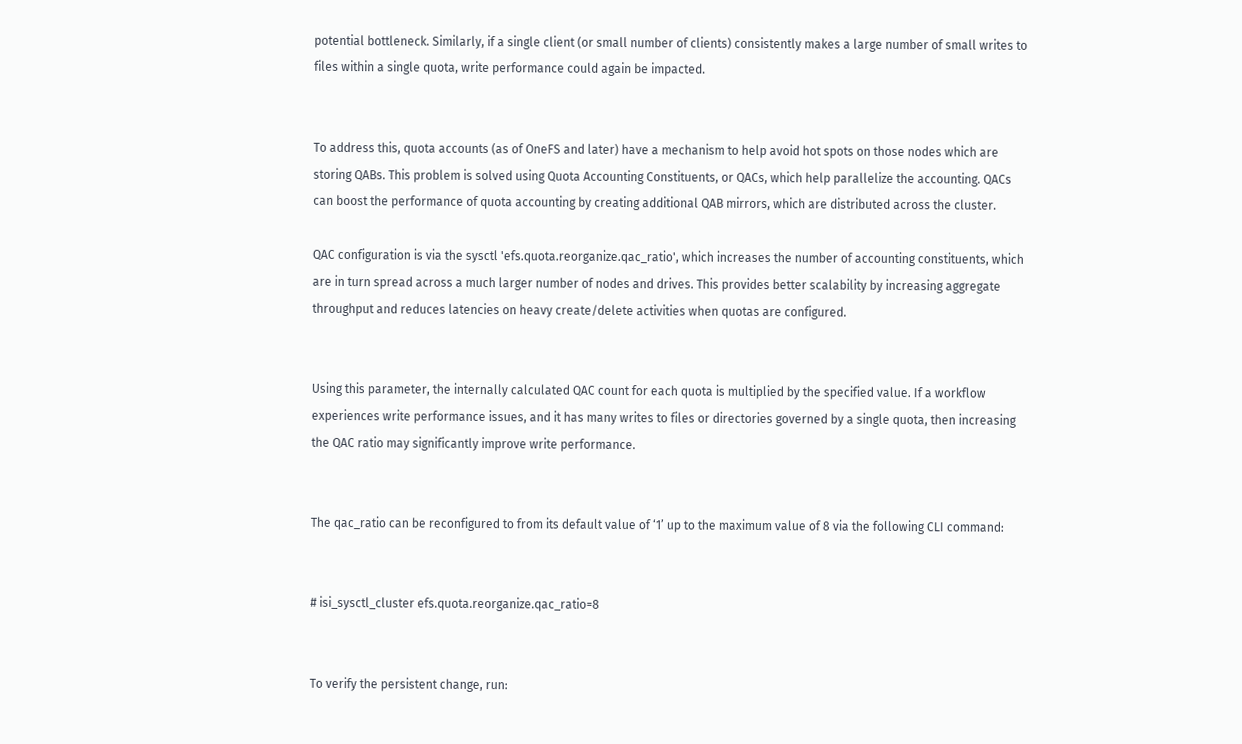potential bottleneck. Similarly, if a single client (or small number of clients) consistently makes a large number of small writes to files within a single quota, write performance could again be impacted.


To address this, quota accounts (as of OneFS and later) have a mechanism to help avoid hot spots on those nodes which are storing QABs. This problem is solved using Quota Accounting Constituents, or QACs, which help parallelize the accounting. QACs can boost the performance of quota accounting by creating additional QAB mirrors, which are distributed across the cluster.

QAC configuration is via the sysctl 'efs.quota.reorganize.qac_ratio', which increases the number of accounting constituents, which are in turn spread across a much larger number of nodes and drives. This provides better scalability by increasing aggregate throughput and reduces latencies on heavy create/delete activities when quotas are configured.


Using this parameter, the internally calculated QAC count for each quota is multiplied by the specified value. If a workflow experiences write performance issues, and it has many writes to files or directories governed by a single quota, then increasing the QAC ratio may significantly improve write performance.


The qac_ratio can be reconfigured to from its default value of ‘1’ up to the maximum value of 8 via the following CLI command:


# isi_sysctl_cluster efs.quota.reorganize.qac_ratio=8


To verify the persistent change, run: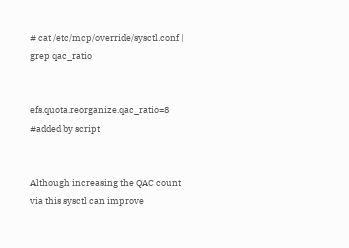# cat /etc/mcp/override/sysctl.conf | grep qac_ratio


efs.quota.reorganize.qac_ratio=8 #added by script


Although increasing the QAC count via this sysctl can improve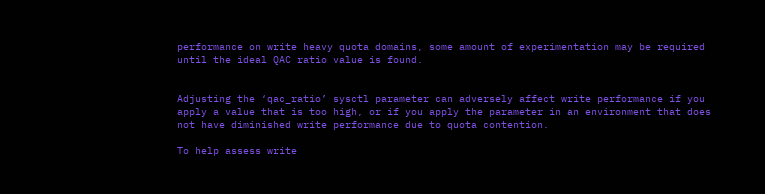performance on write heavy quota domains, some amount of experimentation may be required until the ideal QAC ratio value is found.


Adjusting the ‘qac_ratio’ sysctl parameter can adversely affect write performance if you apply a value that is too high, or if you apply the parameter in an environment that does not have diminished write performance due to quota contention.

To help assess write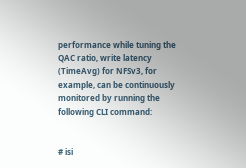performance while tuning the QAC ratio, write latency (TimeAvg) for NFSv3, for example, can be continuously monitored by running the following CLI command:


# isi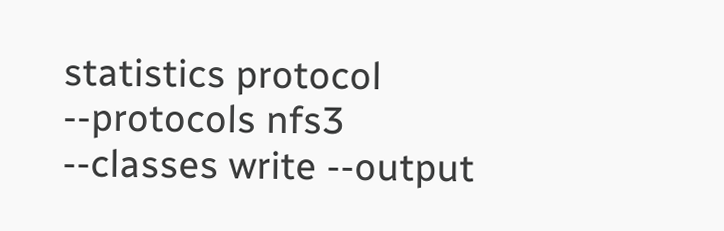statistics protocol --protocols nfs3 --classes write --output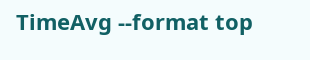TimeAvg --format top